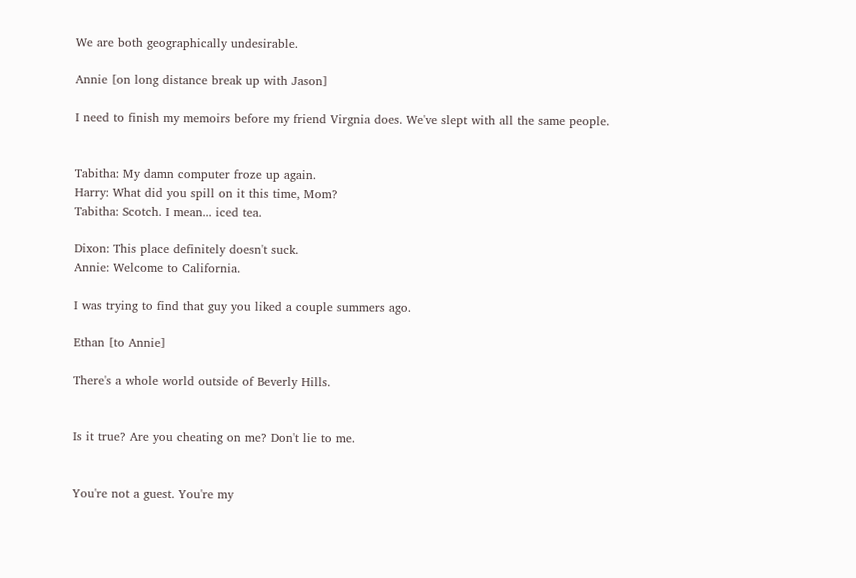We are both geographically undesirable.

Annie [on long distance break up with Jason]

I need to finish my memoirs before my friend Virgnia does. We've slept with all the same people.


Tabitha: My damn computer froze up again.
Harry: What did you spill on it this time, Mom?
Tabitha: Scotch. I mean... iced tea.

Dixon: This place definitely doesn't suck.
Annie: Welcome to California.

I was trying to find that guy you liked a couple summers ago.

Ethan [to Annie]

There's a whole world outside of Beverly Hills.


Is it true? Are you cheating on me? Don't lie to me.


You're not a guest. You're my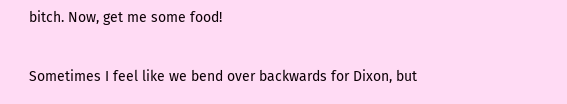bitch. Now, get me some food!


Sometimes I feel like we bend over backwards for Dixon, but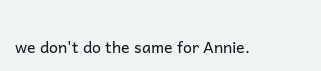we don't do the same for Annie.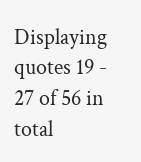Displaying quotes 19 - 27 of 56 in total